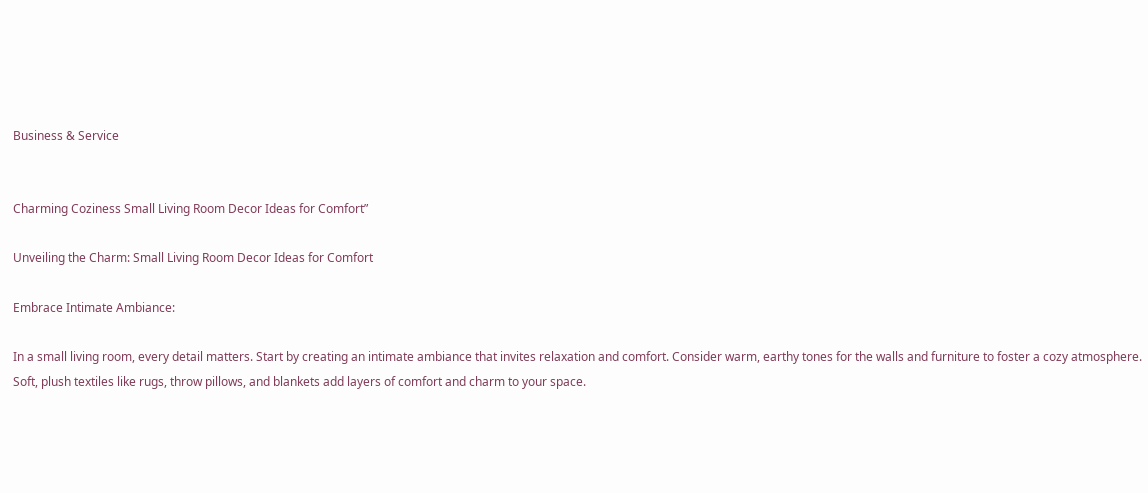Business & Service


Charming Coziness Small Living Room Decor Ideas for Comfort”

Unveiling the Charm: Small Living Room Decor Ideas for Comfort

Embrace Intimate Ambiance:

In a small living room, every detail matters. Start by creating an intimate ambiance that invites relaxation and comfort. Consider warm, earthy tones for the walls and furniture to foster a cozy atmosphere. Soft, plush textiles like rugs, throw pillows, and blankets add layers of comfort and charm to your space.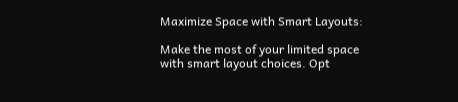Maximize Space with Smart Layouts:

Make the most of your limited space with smart layout choices. Opt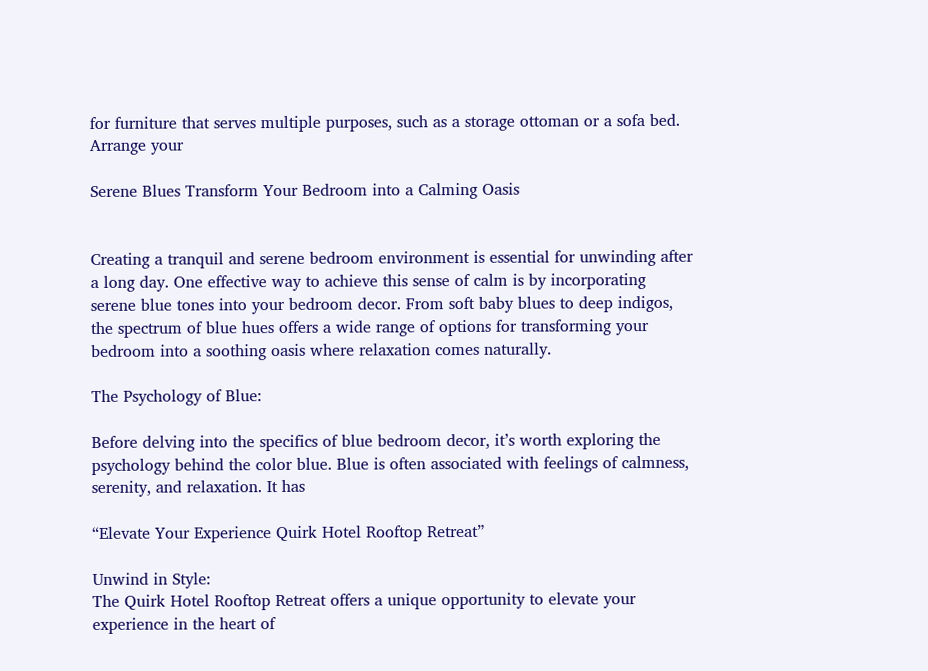for furniture that serves multiple purposes, such as a storage ottoman or a sofa bed. Arrange your

Serene Blues Transform Your Bedroom into a Calming Oasis


Creating a tranquil and serene bedroom environment is essential for unwinding after a long day. One effective way to achieve this sense of calm is by incorporating serene blue tones into your bedroom decor. From soft baby blues to deep indigos, the spectrum of blue hues offers a wide range of options for transforming your bedroom into a soothing oasis where relaxation comes naturally.

The Psychology of Blue:

Before delving into the specifics of blue bedroom decor, it’s worth exploring the psychology behind the color blue. Blue is often associated with feelings of calmness, serenity, and relaxation. It has

“Elevate Your Experience Quirk Hotel Rooftop Retreat”

Unwind in Style:
The Quirk Hotel Rooftop Retreat offers a unique opportunity to elevate your experience in the heart of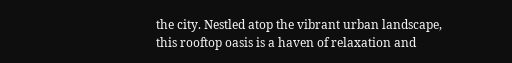the city. Nestled atop the vibrant urban landscape, this rooftop oasis is a haven of relaxation and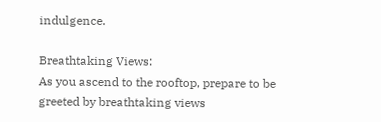indulgence.

Breathtaking Views:
As you ascend to the rooftop, prepare to be greeted by breathtaking views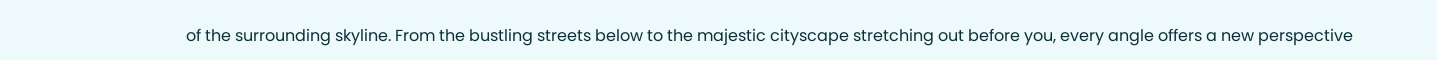of the surrounding skyline. From the bustling streets below to the majestic cityscape stretching out before you, every angle offers a new perspective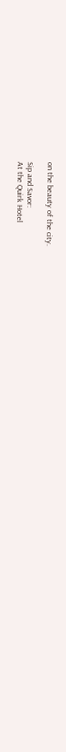on the beauty of the city.

Sip and Savor:
At the Quirk Hotel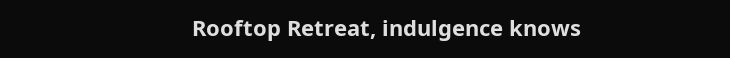Rooftop Retreat, indulgence knows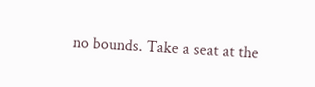no bounds. Take a seat at the